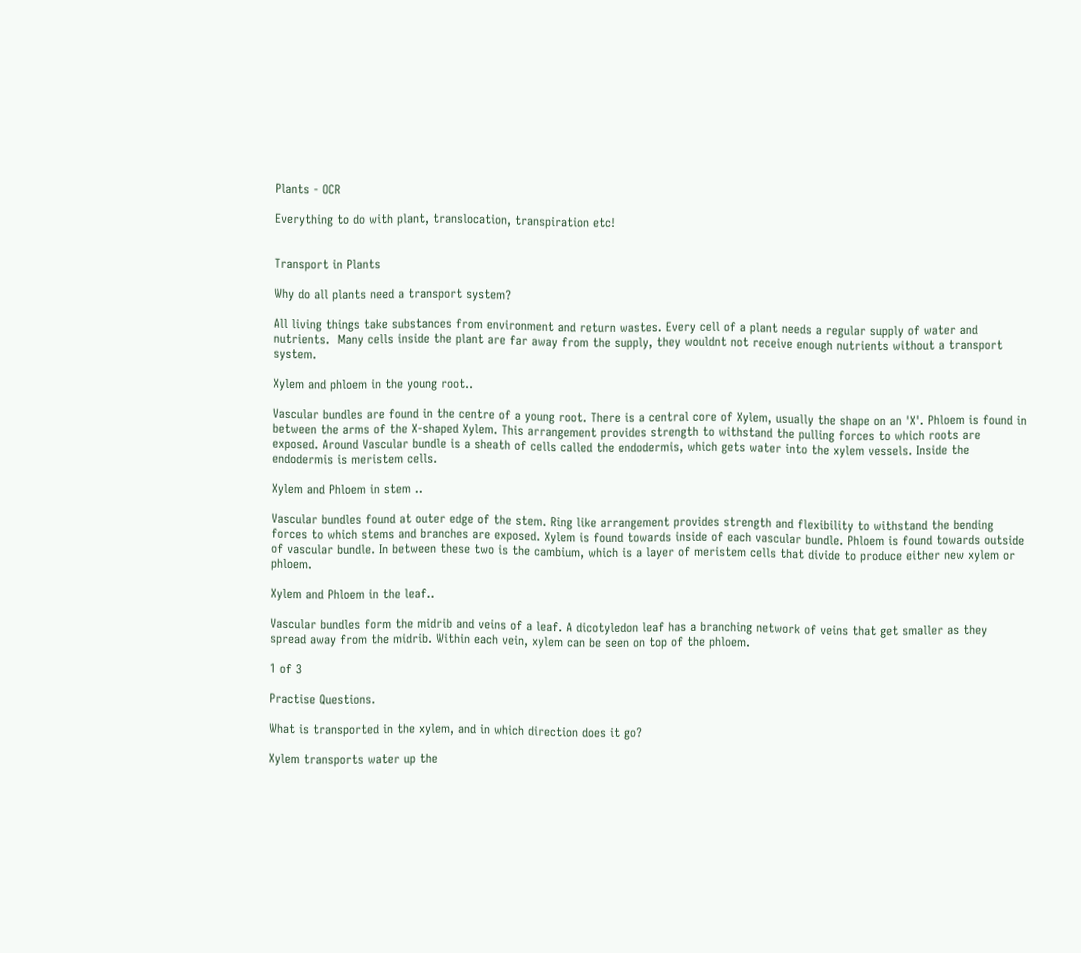Plants - OCR

Everything to do with plant, translocation, transpiration etc!


Transport in Plants

Why do all plants need a transport system?

All living things take substances from environment and return wastes. Every cell of a plant needs a regular supply of water and nutrients.  Many cells inside the plant are far away from the supply, they wouldnt not receive enough nutrients without a transport system.

Xylem and phloem in the young root..

Vascular bundles are found in the centre of a young root. There is a central core of Xylem, usually the shape on an 'X'. Phloem is found in between the arms of the X-shaped Xylem. This arrangement provides strength to withstand the pulling forces to which roots are exposed. Around Vascular bundle is a sheath of cells called the endodermis, which gets water into the xylem vessels. Inside the endodermis is meristem cells.

Xylem and Phloem in stem ..

Vascular bundles found at outer edge of the stem. Ring like arrangement provides strength and flexibility to withstand the bending forces to which stems and branches are exposed. Xylem is found towards inside of each vascular bundle. Phloem is found towards outside of vascular bundle. In between these two is the cambium, which is a layer of meristem cells that divide to produce either new xylem or phloem.

Xylem and Phloem in the leaf..

Vascular bundles form the midrib and veins of a leaf. A dicotyledon leaf has a branching network of veins that get smaller as they spread away from the midrib. Within each vein, xylem can be seen on top of the phloem.

1 of 3

Practise Questions.

What is transported in the xylem, and in which direction does it go?

Xylem transports water up the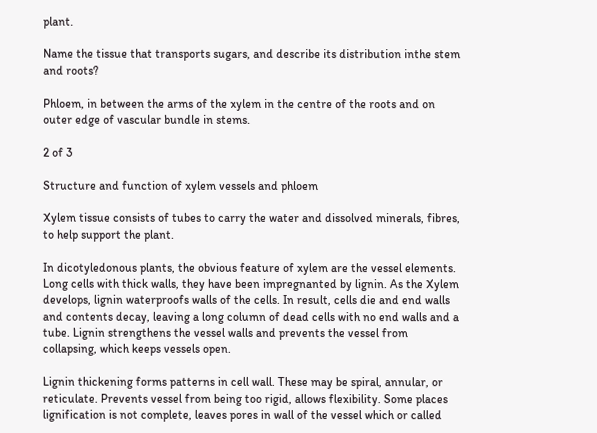plant.

Name the tissue that transports sugars, and describe its distribution inthe stem and roots?

Phloem, in between the arms of the xylem in the centre of the roots and on outer edge of vascular bundle in stems.

2 of 3

Structure and function of xylem vessels and phloem

Xylem tissue consists of tubes to carry the water and dissolved minerals, fibres, to help support the plant.

In dicotyledonous plants, the obvious feature of xylem are the vessel elements. Long cells with thick walls, they have been impregnanted by lignin. As the Xylem develops, lignin waterproofs walls of the cells. In result, cells die and end walls and contents decay, leaving a long column of dead cells with no end walls and a tube. Lignin strengthens the vessel walls and prevents the vessel from collapsing, which keeps vessels open.

Lignin thickening forms patterns in cell wall. These may be spiral, annular, or reticulate. Prevents vessel from being too rigid, allows flexibility. Some places lignification is not complete, leaves pores in wall of the vessel which or called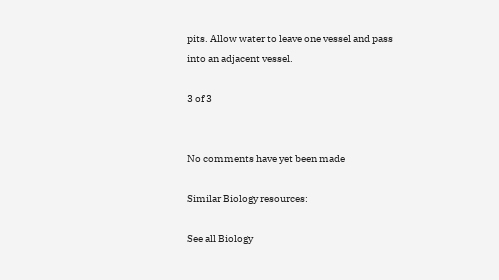pits. Allow water to leave one vessel and pass into an adjacent vessel.

3 of 3


No comments have yet been made

Similar Biology resources:

See all Biology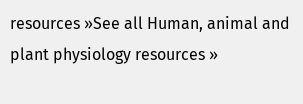resources »See all Human, animal and plant physiology resources »